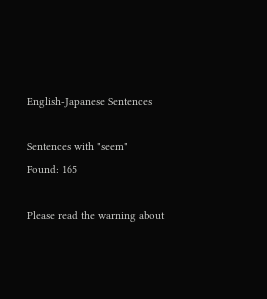English-Japanese Sentences

Sentences with "seem"
Found: 165

Please read the warning about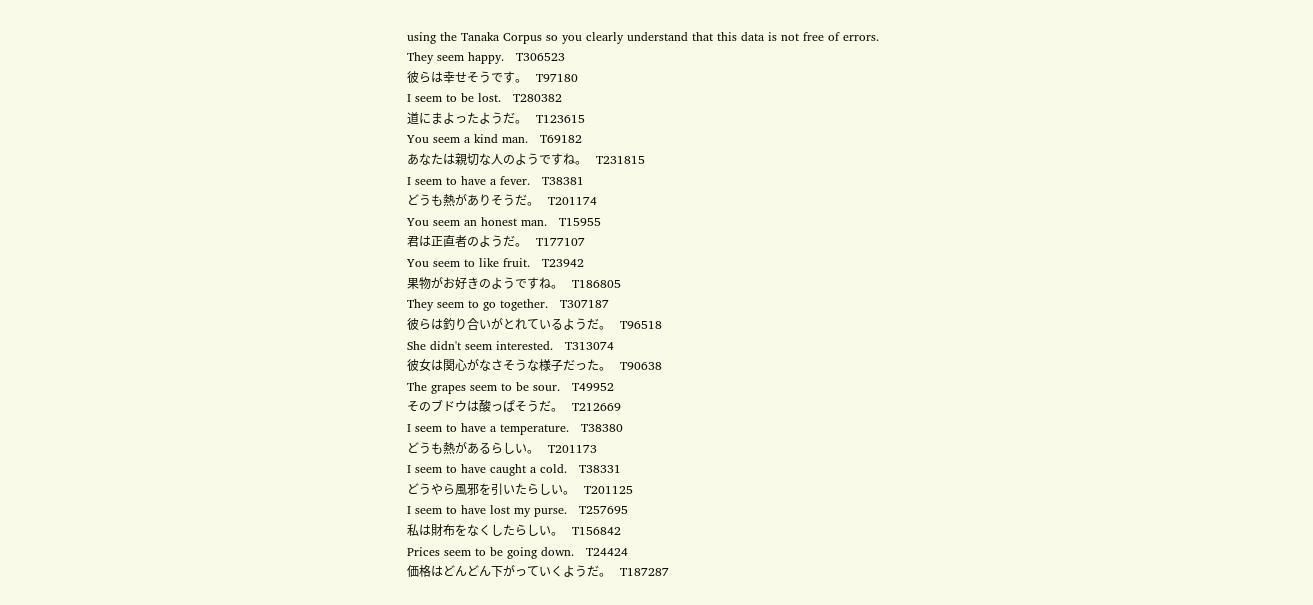using the Tanaka Corpus so you clearly understand that this data is not free of errors.
They seem happy.   T306523
彼らは幸せそうです。   T97180
I seem to be lost.   T280382
道にまよったようだ。   T123615
You seem a kind man.   T69182
あなたは親切な人のようですね。   T231815
I seem to have a fever.   T38381
どうも熱がありそうだ。   T201174
You seem an honest man.   T15955
君は正直者のようだ。   T177107
You seem to like fruit.   T23942
果物がお好きのようですね。   T186805
They seem to go together.   T307187
彼らは釣り合いがとれているようだ。   T96518
She didn't seem interested.   T313074
彼女は関心がなさそうな様子だった。   T90638
The grapes seem to be sour.   T49952
そのブドウは酸っぱそうだ。   T212669
I seem to have a temperature.   T38380
どうも熱があるらしい。   T201173
I seem to have caught a cold.   T38331
どうやら風邪を引いたらしい。   T201125
I seem to have lost my purse.   T257695
私は財布をなくしたらしい。   T156842
Prices seem to be going down.   T24424
価格はどんどん下がっていくようだ。   T187287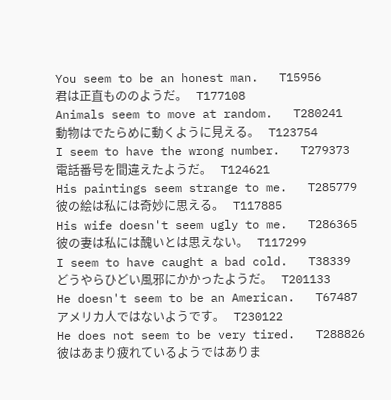You seem to be an honest man.   T15956
君は正直もののようだ。   T177108
Animals seem to move at random.   T280241
動物はでたらめに動くように見える。   T123754
I seem to have the wrong number.   T279373
電話番号を間違えたようだ。   T124621
His paintings seem strange to me.   T285779
彼の絵は私には奇妙に思える。   T117885
His wife doesn't seem ugly to me.   T286365
彼の妻は私には醜いとは思えない。   T117299
I seem to have caught a bad cold.   T38339
どうやらひどい風邪にかかったようだ。   T201133
He doesn't seem to be an American.   T67487
アメリカ人ではないようです。   T230122
He does not seem to be very tired.   T288826
彼はあまり疲れているようではありま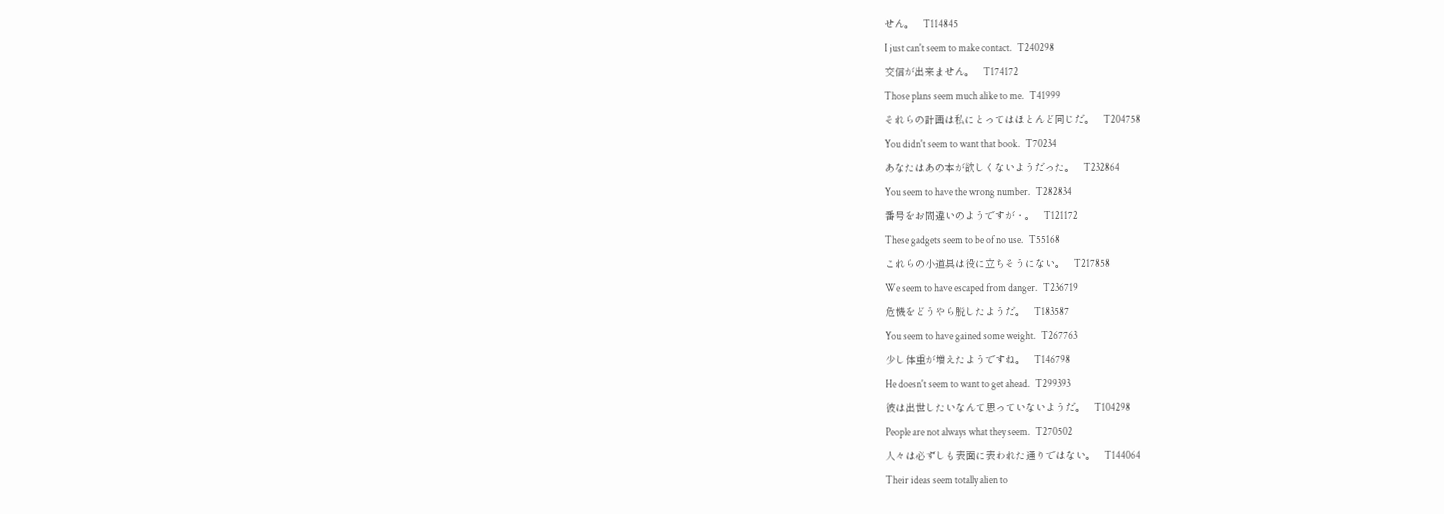せん。   T114845
I just can't seem to make contact.   T240298
交信が出来ません。   T174172
Those plans seem much alike to me.   T41999
それらの計画は私にとってはほとんど同じだ。   T204758
You didn't seem to want that book.   T70234
あなたはあの本が欲しくないようだった。   T232864
You seem to have the wrong number.   T282834
番号をお間違いのようですが・。   T121172
These gadgets seem to be of no use.   T55168
これらの小道具は役に立ちそうにない。   T217858
We seem to have escaped from danger.   T236719
危機をどうやら脱したようだ。   T183587
You seem to have gained some weight.   T267763
少し体重が増えたようですね。   T146798
He doesn't seem to want to get ahead.   T299393
彼は出世したいなんて思っていないようだ。   T104298
People are not always what they seem.   T270502
人々は必ずしも表面に表われた通りではない。   T144064
Their ideas seem totally alien to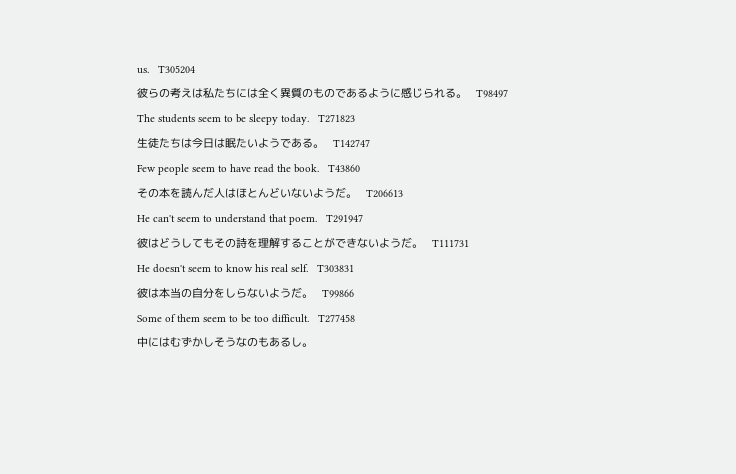us.   T305204
彼らの考えは私たちには全く異質のものであるように感じられる。   T98497
The students seem to be sleepy today.   T271823
生徒たちは今日は眠たいようである。   T142747
Few people seem to have read the book.   T43860
その本を読んだ人はほとんどいないようだ。   T206613
He can't seem to understand that poem.   T291947
彼はどうしてもその詩を理解することができないようだ。   T111731
He doesn't seem to know his real self.   T303831
彼は本当の自分をしらないようだ。   T99866
Some of them seem to be too difficult.   T277458
中にはむずかしそうなのもあるし。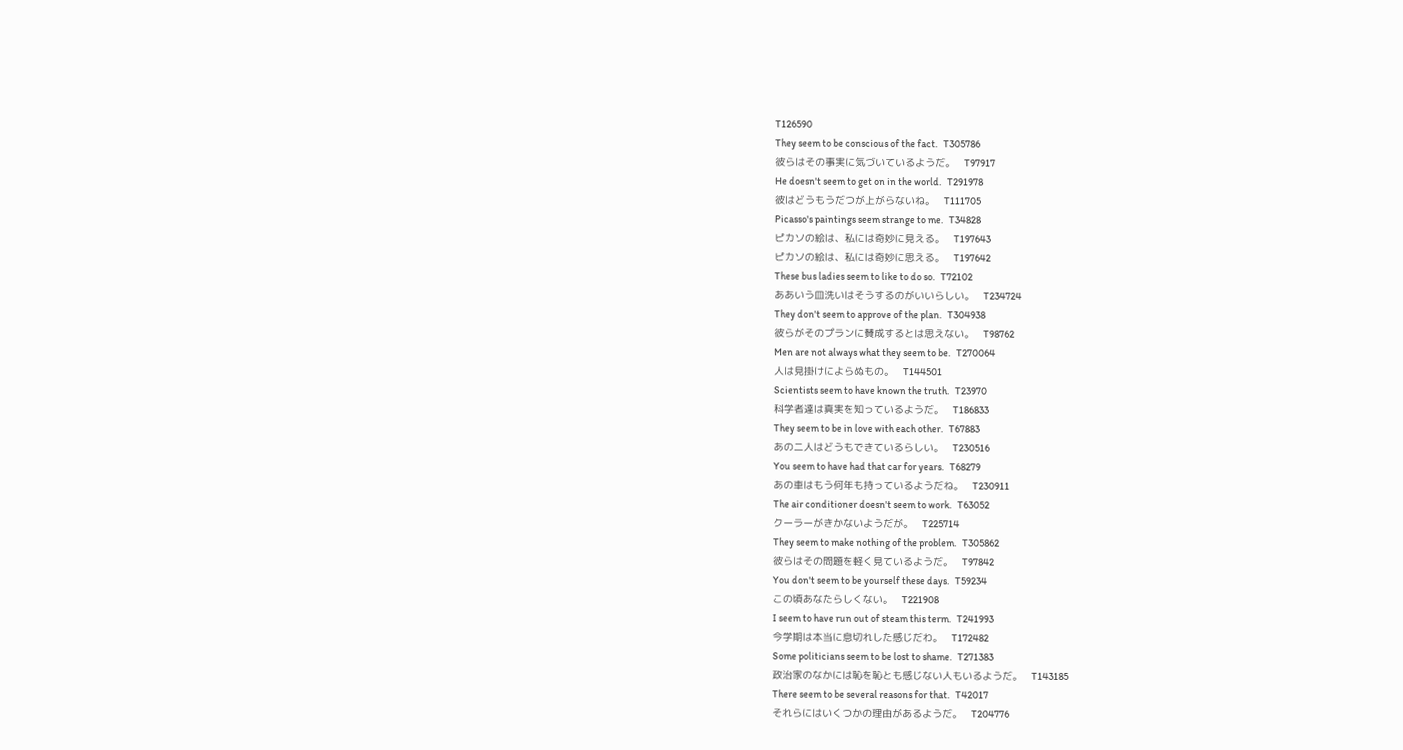T126590
They seem to be conscious of the fact.   T305786
彼らはその事実に気づいているようだ。   T97917
He doesn't seem to get on in the world.   T291978
彼はどうもうだつが上がらないね。   T111705
Picasso's paintings seem strange to me.   T34828
ピカソの絵は、私には奇妙に見える。   T197643
ピカソの絵は、私には奇妙に思える。   T197642
These bus ladies seem to like to do so.   T72102
ああいう皿洗いはそうするのがいいらしい。   T234724
They don't seem to approve of the plan.   T304938
彼らがそのプランに賛成するとは思えない。   T98762
Men are not always what they seem to be.   T270064
人は見掛けによらぬもの。   T144501
Scientists seem to have known the truth.   T23970
科学者達は真実を知っているようだ。   T186833
They seem to be in love with each other.   T67883
あの二人はどうもできているらしい。   T230516
You seem to have had that car for years.   T68279
あの車はもう何年も持っているようだね。   T230911
The air conditioner doesn't seem to work.   T63052
クーラーがきかないようだが。   T225714
They seem to make nothing of the problem.   T305862
彼らはその問題を軽く見ているようだ。   T97842
You don't seem to be yourself these days.   T59234
この頃あなたらしくない。   T221908
I seem to have run out of steam this term.   T241993
今学期は本当に息切れした感じだわ。   T172482
Some politicians seem to be lost to shame.   T271383
政治家のなかには恥を恥とも感じない人もいるようだ。   T143185
There seem to be several reasons for that.   T42017
それらにはいくつかの理由があるようだ。   T204776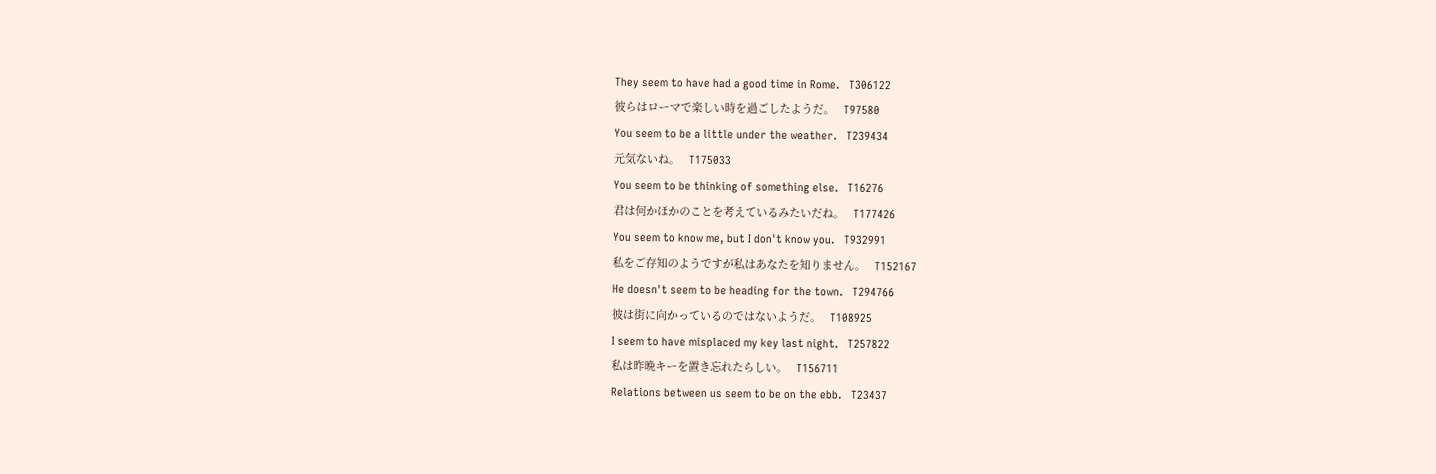They seem to have had a good time in Rome.   T306122
彼らはローマで楽しい時を過ごしたようだ。   T97580
You seem to be a little under the weather.   T239434
元気ないね。   T175033
You seem to be thinking of something else.   T16276
君は何かほかのことを考えているみたいだね。   T177426
You seem to know me, but I don't know you.   T932991
私をご存知のようですが私はあなたを知りません。   T152167
He doesn't seem to be heading for the town.   T294766
彼は街に向かっているのではないようだ。   T108925
I seem to have misplaced my key last night.   T257822
私は昨晩キーを置き忘れたらしい。   T156711
Relations between us seem to be on the ebb.   T23437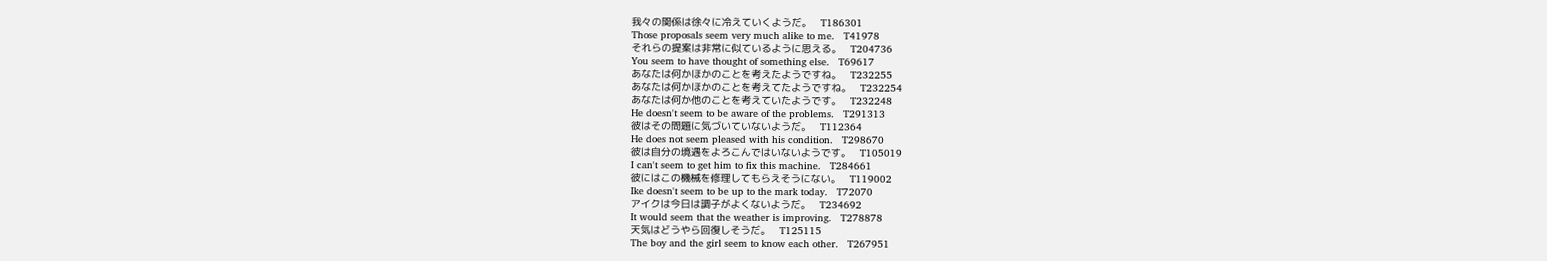我々の関係は徐々に冷えていくようだ。   T186301
Those proposals seem very much alike to me.   T41978
それらの提案は非常に似ているように思える。   T204736
You seem to have thought of something else.   T69617
あなたは何かほかのことを考えたようですね。   T232255
あなたは何かほかのことを考えてたようですね。   T232254
あなたは何か他のことを考えていたようです。   T232248
He doesn't seem to be aware of the problems.   T291313
彼はその問題に気づいていないようだ。   T112364
He does not seem pleased with his condition.   T298670
彼は自分の境遇をよろこんではいないようです。   T105019
I can't seem to get him to fix this machine.   T284661
彼にはこの機械を修理してもらえそうにない。   T119002
Ike doesn't seem to be up to the mark today.   T72070
アイクは今日は調子がよくないようだ。   T234692
It would seem that the weather is improving.   T278878
天気はどうやら回復しそうだ。   T125115
The boy and the girl seem to know each other.   T267951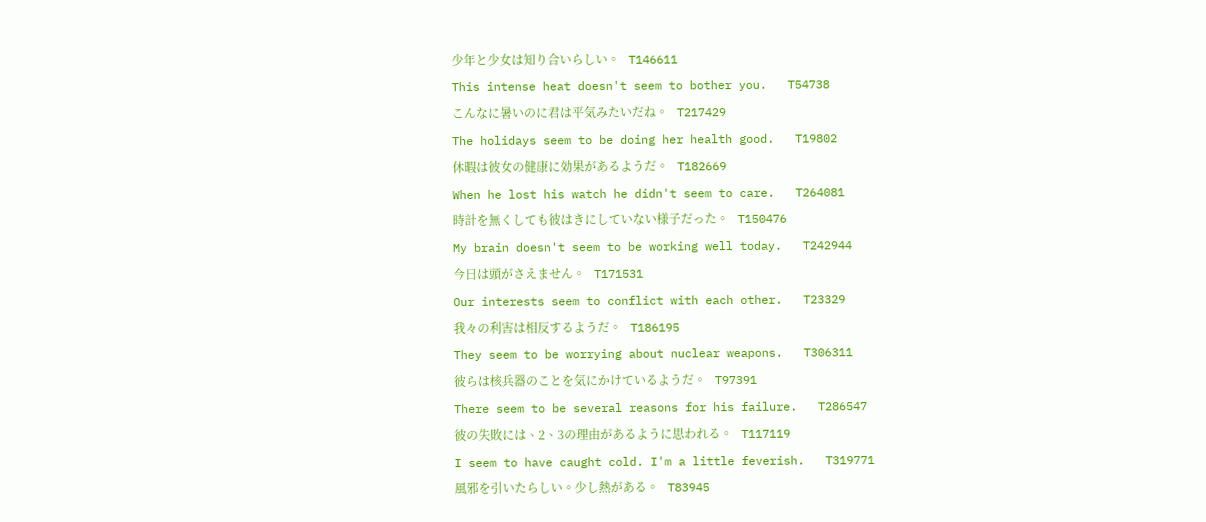少年と少女は知り合いらしい。   T146611
This intense heat doesn't seem to bother you.   T54738
こんなに暑いのに君は平気みたいだね。   T217429
The holidays seem to be doing her health good.   T19802
休暇は彼女の健康に効果があるようだ。   T182669
When he lost his watch he didn't seem to care.   T264081
時計を無くしても彼はきにしていない様子だった。   T150476
My brain doesn't seem to be working well today.   T242944
今日は頭がさえません。   T171531
Our interests seem to conflict with each other.   T23329
我々の利害は相反するようだ。   T186195
They seem to be worrying about nuclear weapons.   T306311
彼らは核兵器のことを気にかけているようだ。   T97391
There seem to be several reasons for his failure.   T286547
彼の失敗には、2、3の理由があるように思われる。   T117119
I seem to have caught cold. I'm a little feverish.   T319771
風邪を引いたらしい。少し熱がある。   T83945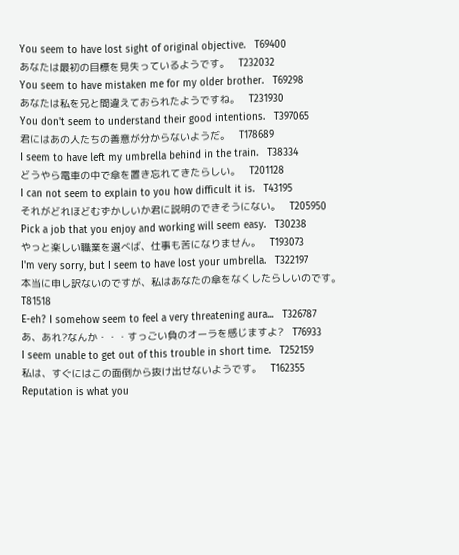You seem to have lost sight of original objective.   T69400
あなたは最初の目標を見失っているようです。   T232032
You seem to have mistaken me for my older brother.   T69298
あなたは私を兄と間違えておられたようですね。   T231930
You don't seem to understand their good intentions.   T397065
君にはあの人たちの善意が分からないようだ。   T178689
I seem to have left my umbrella behind in the train.   T38334
どうやら電車の中で傘を置き忘れてきたらしい。   T201128
I can not seem to explain to you how difficult it is.   T43195
それがどれほどむずかしいか君に説明のできそうにない。   T205950
Pick a job that you enjoy and working will seem easy.   T30238
やっと楽しい職業を選べば、仕事も苦になりません。   T193073
I'm very sorry, but I seem to have lost your umbrella.   T322197
本当に申し訳ないのですが、私はあなたの傘をなくしたらしいのです。   T81518
E-eh? I somehow seem to feel a very threatening aura...   T326787
あ、あれ?なんか・・・すっごい負のオーラを感じますよ?   T76933
I seem unable to get out of this trouble in short time.   T252159
私は、すぐにはこの面倒から抜け出せないようです。   T162355
Reputation is what you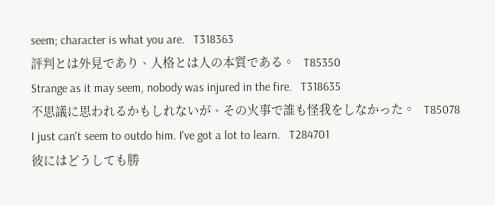seem; character is what you are.   T318363
評判とは外見であり、人格とは人の本質である。   T85350
Strange as it may seem, nobody was injured in the fire.   T318635
不思議に思われるかもしれないが、その火事で誰も怪我をしなかった。   T85078
I just can't seem to outdo him. I've got a lot to learn.   T284701
彼にはどうしても勝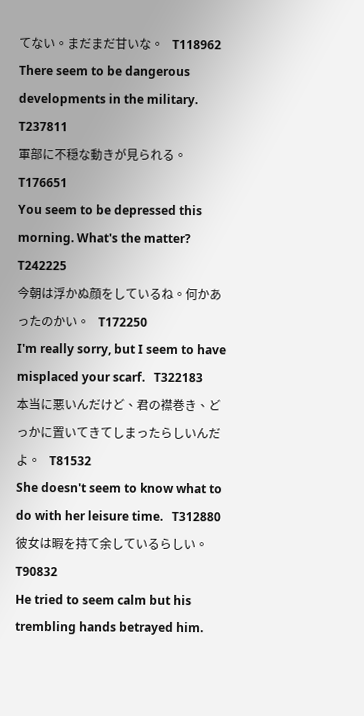てない。まだまだ甘いな。   T118962
There seem to be dangerous developments in the military.   T237811
軍部に不穏な動きが見られる。   T176651
You seem to be depressed this morning. What's the matter?   T242225
今朝は浮かぬ顔をしているね。何かあったのかい。   T172250
I'm really sorry, but I seem to have misplaced your scarf.   T322183
本当に悪いんだけど、君の襟巻き、どっかに置いてきてしまったらしいんだよ。   T81532
She doesn't seem to know what to do with her leisure time.   T312880
彼女は暇を持て余しているらしい。   T90832
He tried to seem calm but his trembling hands betrayed him.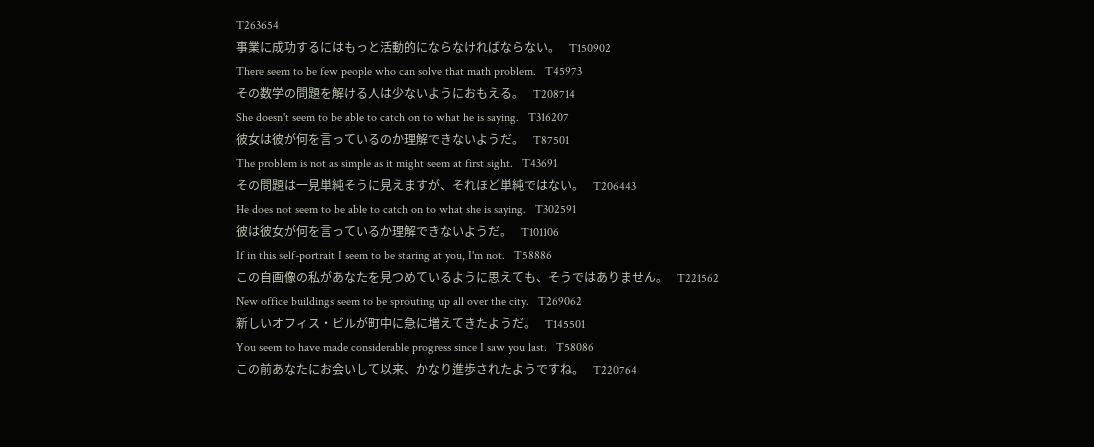T263654
事業に成功するにはもっと活動的にならなければならない。   T150902
There seem to be few people who can solve that math problem.   T45973
その数学の問題を解ける人は少ないようにおもえる。   T208714
She doesn't seem to be able to catch on to what he is saying.   T316207
彼女は彼が何を言っているのか理解できないようだ。   T87501
The problem is not as simple as it might seem at first sight.   T43691
その問題は一見単純そうに見えますが、それほど単純ではない。   T206443
He does not seem to be able to catch on to what she is saying.   T302591
彼は彼女が何を言っているか理解できないようだ。   T101106
If in this self-portrait I seem to be staring at you, I'm not.   T58886
この自画像の私があなたを見つめているように思えても、そうではありません。   T221562
New office buildings seem to be sprouting up all over the city.   T269062
新しいオフィス・ビルが町中に急に増えてきたようだ。   T145501
You seem to have made considerable progress since I saw you last.   T58086
この前あなたにお会いして以来、かなり進歩されたようですね。   T220764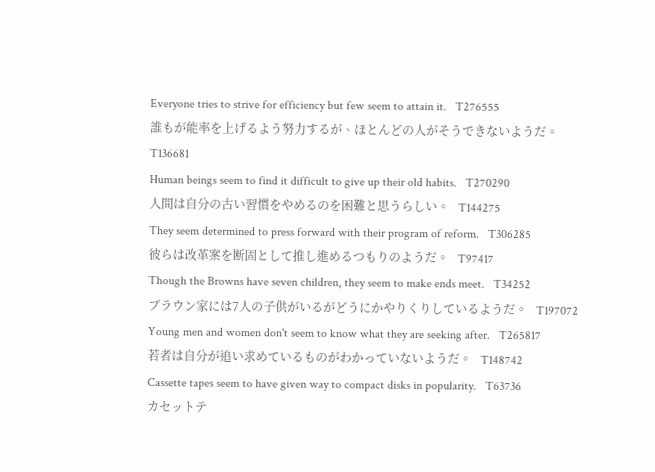Everyone tries to strive for efficiency but few seem to attain it.   T276555
誰もが能率を上げるよう努力するが、ほとんどの人がそうできないようだ。   T136681
Human beings seem to find it difficult to give up their old habits.   T270290
人間は自分の古い習慣をやめるのを困難と思うらしい。   T144275
They seem determined to press forward with their program of reform.   T306285
彼らは改革案を断固として推し進めるつもりのようだ。   T97417
Though the Browns have seven children, they seem to make ends meet.   T34252
ブラウン家には7人の子供がいるがどうにかやりくりしているようだ。   T197072
Young men and women don't seem to know what they are seeking after.   T265817
若者は自分が追い求めているものがわかっていないようだ。   T148742
Cassette tapes seem to have given way to compact disks in popularity.   T63736
カセットテ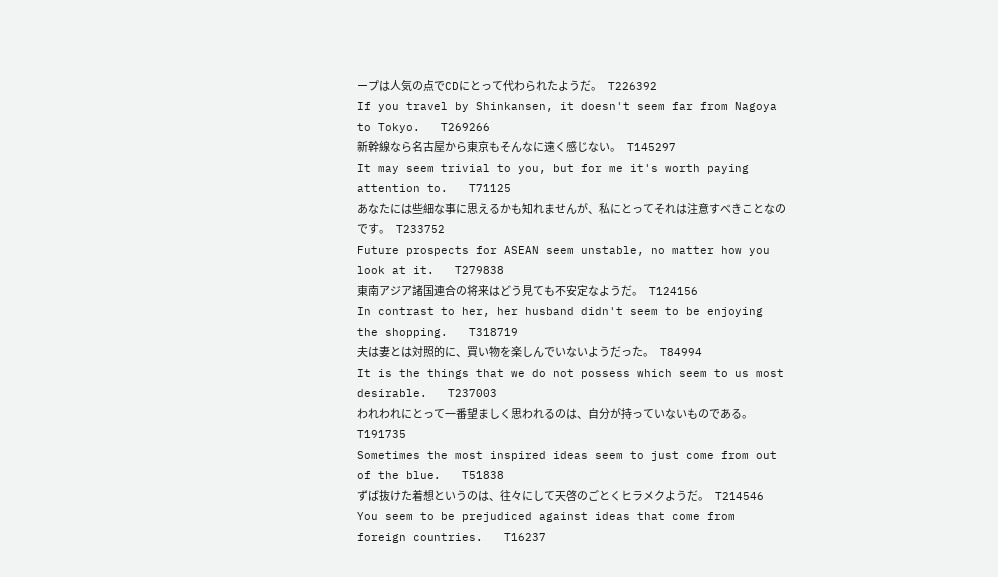ープは人気の点でCDにとって代わられたようだ。   T226392
If you travel by Shinkansen, it doesn't seem far from Nagoya to Tokyo.   T269266
新幹線なら名古屋から東京もそんなに遠く感じない。   T145297
It may seem trivial to you, but for me it's worth paying attention to.   T71125
あなたには些細な事に思えるかも知れませんが、私にとってそれは注意すべきことなのです。   T233752
Future prospects for ASEAN seem unstable, no matter how you look at it.   T279838
東南アジア諸国連合の将来はどう見ても不安定なようだ。   T124156
In contrast to her, her husband didn't seem to be enjoying the shopping.   T318719
夫は妻とは対照的に、買い物を楽しんでいないようだった。   T84994
It is the things that we do not possess which seem to us most desirable.   T237003
われわれにとって一番望ましく思われるのは、自分が持っていないものである。   T191735
Sometimes the most inspired ideas seem to just come from out of the blue.   T51838
ずば抜けた着想というのは、往々にして天啓のごとくヒラメクようだ。   T214546
You seem to be prejudiced against ideas that come from foreign countries.   T16237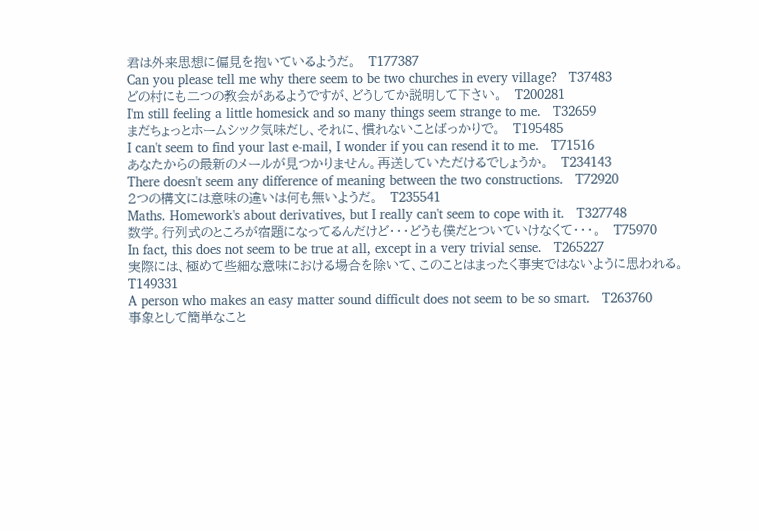君は外来思想に偏見を抱いているようだ。   T177387
Can you please tell me why there seem to be two churches in every village?   T37483
どの村にも二つの教会があるようですが、どうしてか説明して下さい。   T200281
I'm still feeling a little homesick and so many things seem strange to me.   T32659
まだちょっとホームシック気味だし、それに、慣れないことばっかりで。   T195485
I can't seem to find your last e-mail, I wonder if you can resend it to me.   T71516
あなたからの最新のメールが見つかりません。再送していただけるでしょうか。   T234143
There doesn't seem any difference of meaning between the two constructions.   T72920
2つの構文には意味の違いは何も無いようだ。   T235541
Maths. Homework's about derivatives, but I really can't seem to cope with it.   T327748
数学。行列式のところが宿題になってるんだけど・・・どうも僕だとついていけなくて・・・。   T75970
In fact, this does not seem to be true at all, except in a very trivial sense.   T265227
実際には、極めて些細な意味における場合を除いて、このことはまったく事実ではないように思われる。   T149331
A person who makes an easy matter sound difficult does not seem to be so smart.   T263760
事象として簡単なこと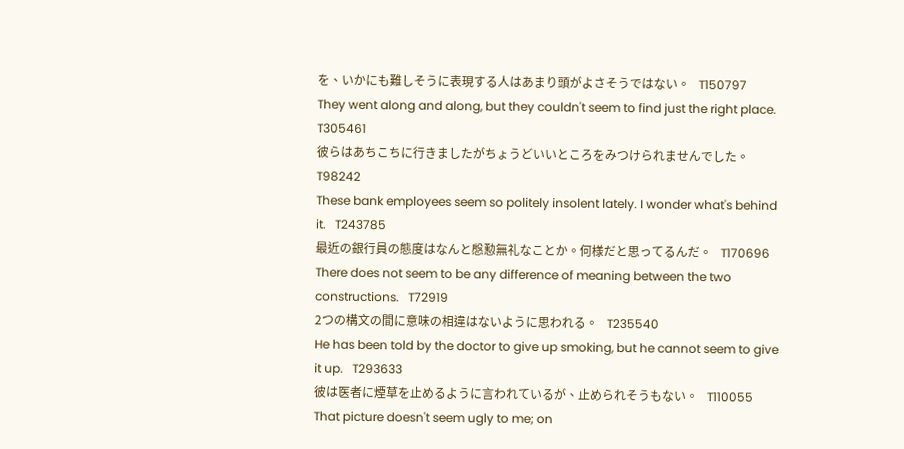を、いかにも難しそうに表現する人はあまり頭がよさそうではない。   T150797
They went along and along, but they couldn't seem to find just the right place.   T305461
彼らはあちこちに行きましたがちょうどいいところをみつけられませんでした。   T98242
These bank employees seem so politely insolent lately. I wonder what's behind it.   T243785
最近の銀行員の態度はなんと慇懃無礼なことか。何様だと思ってるんだ。   T170696
There does not seem to be any difference of meaning between the two constructions.   T72919
2つの構文の間に意味の相違はないように思われる。   T235540
He has been told by the doctor to give up smoking, but he cannot seem to give it up.   T293633
彼は医者に煙草を止めるように言われているが、止められそうもない。   T110055
That picture doesn't seem ugly to me; on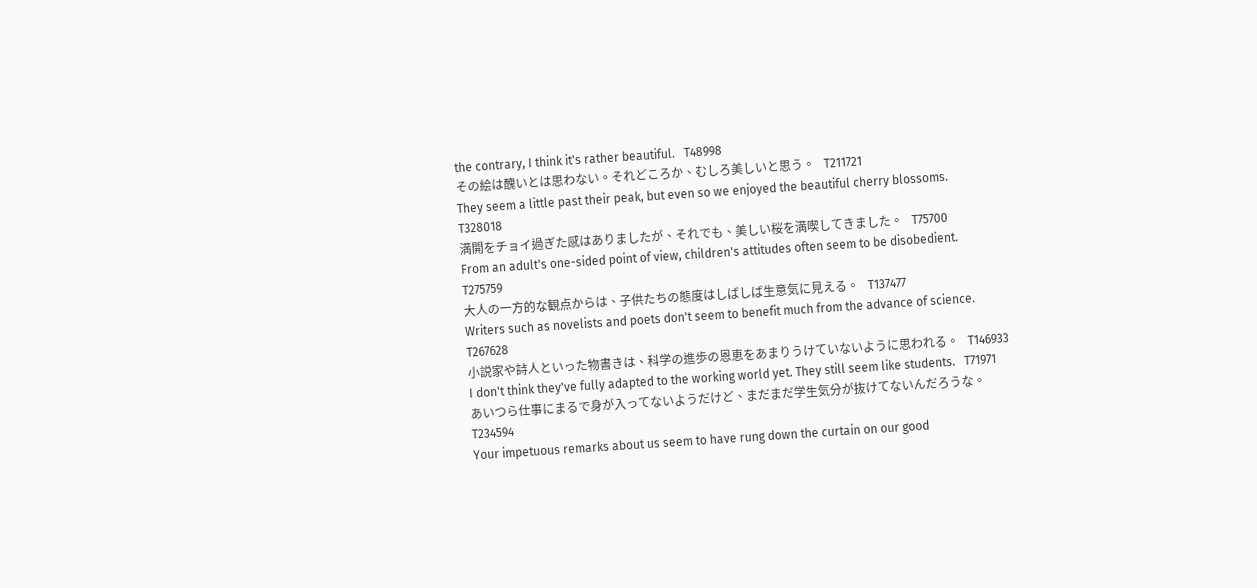the contrary, I think it's rather beautiful.   T48998
その絵は醜いとは思わない。それどころか、むしろ美しいと思う。   T211721
They seem a little past their peak, but even so we enjoyed the beautiful cherry blossoms.   T328018
満開をチョイ過ぎた感はありましたが、それでも、美しい桜を満喫してきました。   T75700
From an adult's one-sided point of view, children's attitudes often seem to be disobedient.   T275759
大人の一方的な観点からは、子供たちの態度はしばしば生意気に見える。   T137477
Writers such as novelists and poets don't seem to benefit much from the advance of science.   T267628
小説家や詩人といった物書きは、科学の進歩の恩恵をあまりうけていないように思われる。   T146933
I don't think they've fully adapted to the working world yet. They still seem like students.   T71971
あいつら仕事にまるで身が入ってないようだけど、まだまだ学生気分が抜けてないんだろうな。   T234594
Your impetuous remarks about us seem to have rung down the curtain on our good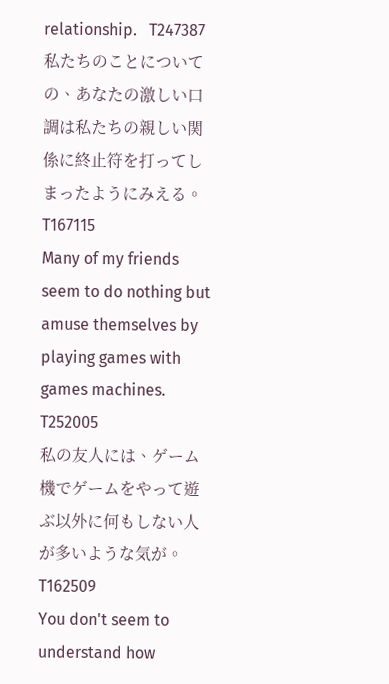relationship.   T247387
私たちのことについての、あなたの激しい口調は私たちの親しい関係に終止符を打ってしまったようにみえる。   T167115
Many of my friends seem to do nothing but amuse themselves by playing games with games machines.   T252005
私の友人には、ゲーム機でゲームをやって遊ぶ以外に何もしない人が多いような気が。   T162509
You don't seem to understand how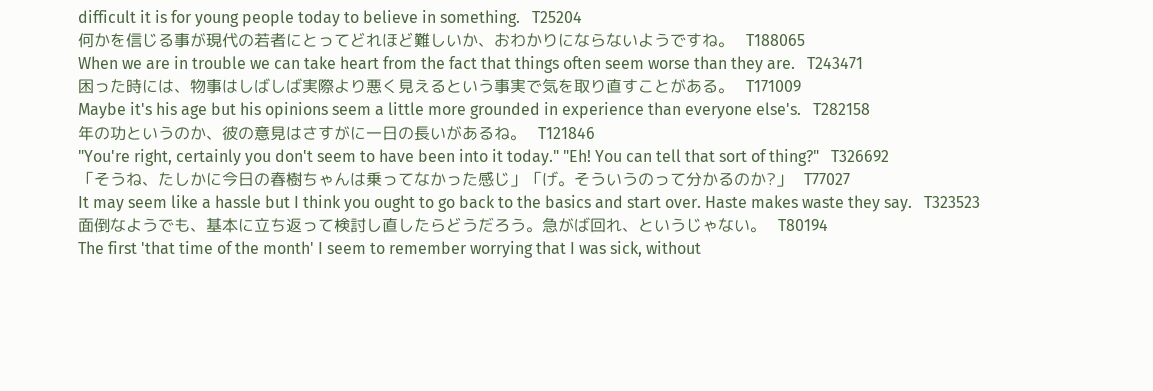difficult it is for young people today to believe in something.   T25204
何かを信じる事が現代の若者にとってどれほど難しいか、おわかりにならないようですね。   T188065
When we are in trouble we can take heart from the fact that things often seem worse than they are.   T243471
困った時には、物事はしばしば実際より悪く見えるという事実で気を取り直すことがある。   T171009
Maybe it's his age but his opinions seem a little more grounded in experience than everyone else's.   T282158
年の功というのか、彼の意見はさすがに一日の長いがあるね。   T121846
"You're right, certainly you don't seem to have been into it today." "Eh! You can tell that sort of thing?"   T326692
「そうね、たしかに今日の春樹ちゃんは乗ってなかった感じ」「げ。そういうのって分かるのか?」   T77027
It may seem like a hassle but I think you ought to go back to the basics and start over. Haste makes waste they say.   T323523
面倒なようでも、基本に立ち返って検討し直したらどうだろう。急がば回れ、というじゃない。   T80194
The first 'that time of the month' I seem to remember worrying that I was sick, without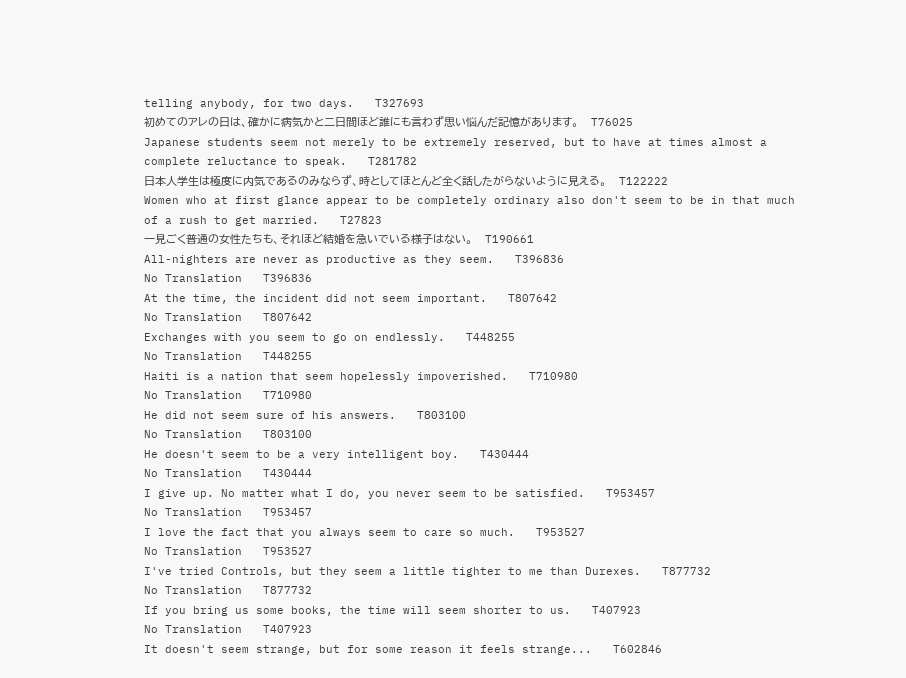telling anybody, for two days.   T327693
初めてのアレの日は、確かに病気かと二日間ほど誰にも言わず思い悩んだ記憶があります。   T76025
Japanese students seem not merely to be extremely reserved, but to have at times almost a complete reluctance to speak.   T281782
日本人学生は極度に内気であるのみならず、時としてほとんど全く話したがらないように見える。   T122222
Women who at first glance appear to be completely ordinary also don't seem to be in that much of a rush to get married.   T27823
一見ごく普通の女性たちも、それほど結婚を急いでいる様子はない。   T190661
All-nighters are never as productive as they seem.   T396836
No Translation   T396836
At the time, the incident did not seem important.   T807642
No Translation   T807642
Exchanges with you seem to go on endlessly.   T448255
No Translation   T448255
Haiti is a nation that seem hopelessly impoverished.   T710980
No Translation   T710980
He did not seem sure of his answers.   T803100
No Translation   T803100
He doesn't seem to be a very intelligent boy.   T430444
No Translation   T430444
I give up. No matter what I do, you never seem to be satisfied.   T953457
No Translation   T953457
I love the fact that you always seem to care so much.   T953527
No Translation   T953527
I've tried Controls, but they seem a little tighter to me than Durexes.   T877732
No Translation   T877732
If you bring us some books, the time will seem shorter to us.   T407923
No Translation   T407923
It doesn't seem strange, but for some reason it feels strange...   T602846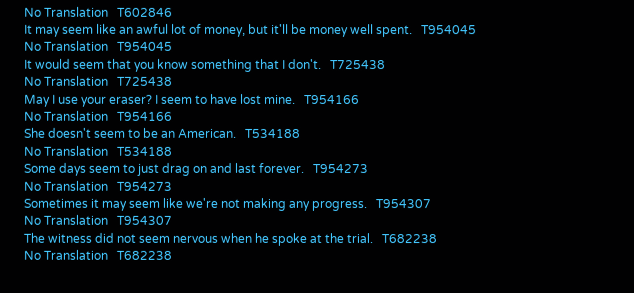No Translation   T602846
It may seem like an awful lot of money, but it'll be money well spent.   T954045
No Translation   T954045
It would seem that you know something that I don't.   T725438
No Translation   T725438
May I use your eraser? I seem to have lost mine.   T954166
No Translation   T954166
She doesn't seem to be an American.   T534188
No Translation   T534188
Some days seem to just drag on and last forever.   T954273
No Translation   T954273
Sometimes it may seem like we're not making any progress.   T954307
No Translation   T954307
The witness did not seem nervous when he spoke at the trial.   T682238
No Translation   T682238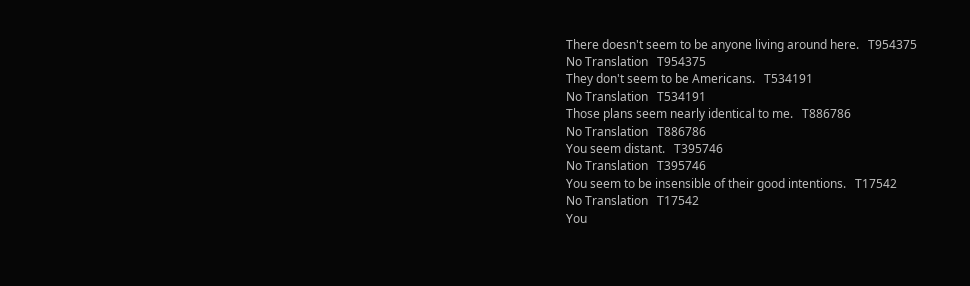There doesn't seem to be anyone living around here.   T954375
No Translation   T954375
They don't seem to be Americans.   T534191
No Translation   T534191
Those plans seem nearly identical to me.   T886786
No Translation   T886786
You seem distant.   T395746
No Translation   T395746
You seem to be insensible of their good intentions.   T17542
No Translation   T17542
You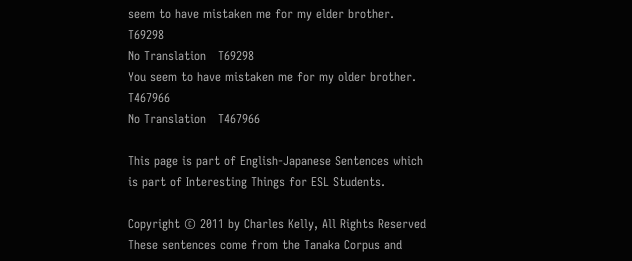seem to have mistaken me for my elder brother.   T69298
No Translation   T69298
You seem to have mistaken me for my older brother.   T467966
No Translation   T467966

This page is part of English-Japanese Sentences which is part of Interesting Things for ESL Students.

Copyright © 2011 by Charles Kelly, All Rights Reserved
These sentences come from the Tanaka Corpus and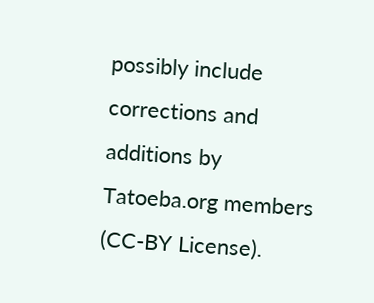possibly include corrections and additions by Tatoeba.org members (CC-BY License).